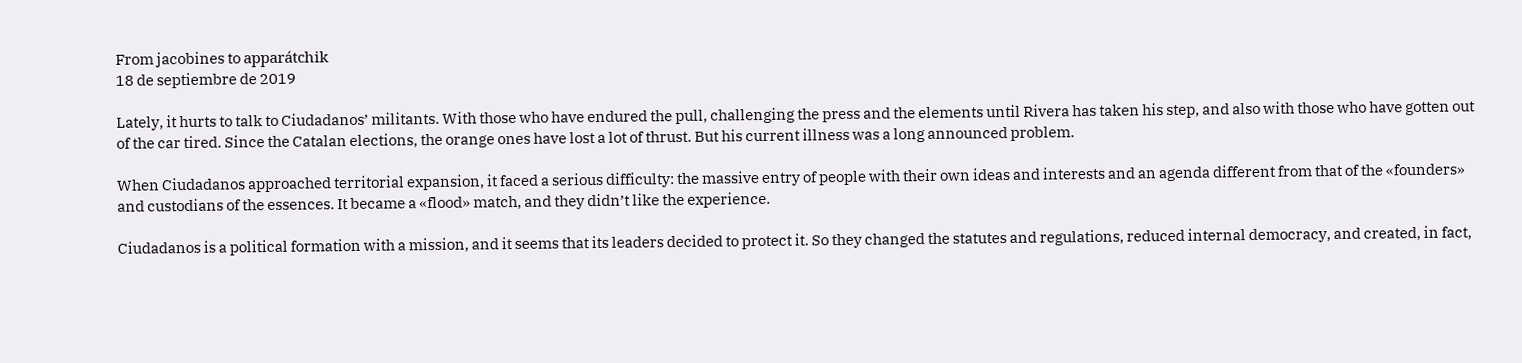From jacobines to apparátchik
18 de septiembre de 2019

Lately, it hurts to talk to Ciudadanos’ militants. With those who have endured the pull, challenging the press and the elements until Rivera has taken his step, and also with those who have gotten out of the car tired. Since the Catalan elections, the orange ones have lost a lot of thrust. But his current illness was a long announced problem.

When Ciudadanos approached territorial expansion, it faced a serious difficulty: the massive entry of people with their own ideas and interests and an agenda different from that of the «founders» and custodians of the essences. It became a «flood» match, and they didn’t like the experience.

Ciudadanos is a political formation with a mission, and it seems that its leaders decided to protect it. So they changed the statutes and regulations, reduced internal democracy, and created, in fact,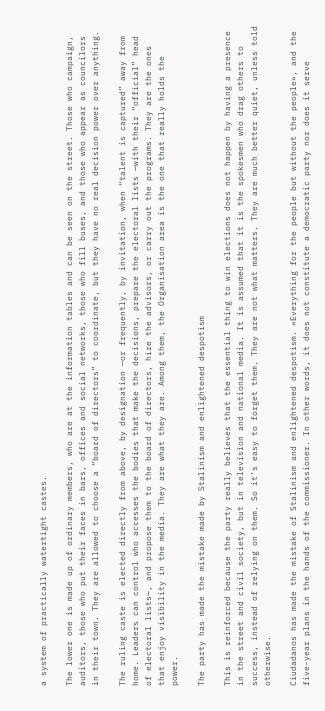a system of practically watertight castes.

The lower one is made up of ordinary members, who are at the information tables and can be seen on the street. Those who campaign, auditors, those who put their faces in bars, offices and social networks, those who fill buses, and those who appear as councilors in their town. They are allowed to choose a “board of directors” to coordinate, but they have no real decision power over anything.

The ruling caste is elected directly from above, by designation —or frequently, by invitation, when “talent is captured” away from home. Leaders can control who accesses the bodies that make the decisions, prepare the electoral lists —with their “official” head of electoral lists—, and propose them to the board of directors, hire the advisors, or carry out the programs. They are the ones that enjoy visibility in the media. They are what they are. Among them, the Organisation area is the one that really holds the power.

The party has made the mistake made by Stalinism and enlightened despotism

This is reinforced because the party really believes that the essential thing to win elections does not happen by having a presence in the street and civil society, but in television and national media. It is assumed that it is the spokesmen who drag others to success, instead of relying on them. So it’s easy to forget them. They are not what matters. They are much better quiet, unless told otherwise.

Ciudadanos has made the mistake of Stalinism and enlightened despotism. «Everything for the people but without the people», and the five-year plans in the hands of the commissioner. In other words, it does not constitute a democratic party nor does it serve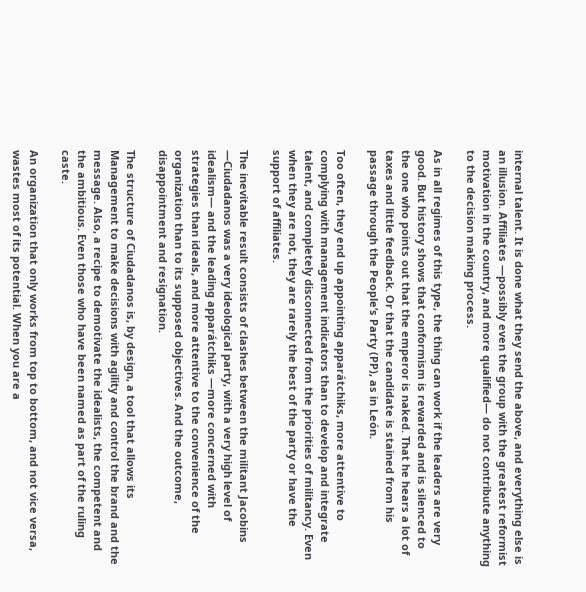internal talent. It is done what they send the above, and everything else is an illusion. Affiliates —possibly even the group with the greatest reformist motivation in the country, and more qualified— do not contribute anything to the decision making process.

As in all regimes of this type, the thing can work if the leaders are very good. But history shows that conformism is rewarded and is silenced to the one who points out that the emperor is naked. That he hears a lot of taxes and little feedback. Or that the candidate is stained from his passage through the People’s Party (PP), as in León.

Too often, they end up appointing apparátchiks, more attentive to complying with management indicators than to develop and integrate talent, and completely disconnected from the priorities of militancy. Even when they are not, they are rarely the best of the party or have the support of affiliates.

The inevitable result consists of clashes between the militant Jacobins —Ciudadanos was a very ideological party, with a very high level of idealism— and the leading apparátchiks —more concerned with strategies than ideals, and more attentive to the convenience of the organization than to its supposed objectives. And the outcome, disappointment and resignation.

The structure of Ciudadanos is, by design, a tool that allows its Management to make decisions with agility and control the brand and the message. Also, a recipe to demotivate the idealists, the competent and the ambitious. Even those who have been named as part of the ruling caste.

An organization that only works from top to bottom, and not vice versa, wastes most of its potential. When you are a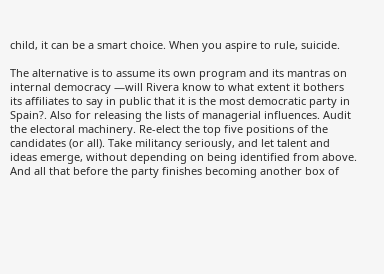child, it can be a smart choice. When you aspire to rule, suicide.

The alternative is to assume its own program and its mantras on internal democracy —will Rivera know to what extent it bothers its affiliates to say in public that it is the most democratic party in Spain?. Also for releasing the lists of managerial influences. Audit the electoral machinery. Re-elect the top five positions of the candidates (or all). Take militancy seriously, and let talent and ideas emerge, without depending on being identified from above. And all that before the party finishes becoming another box of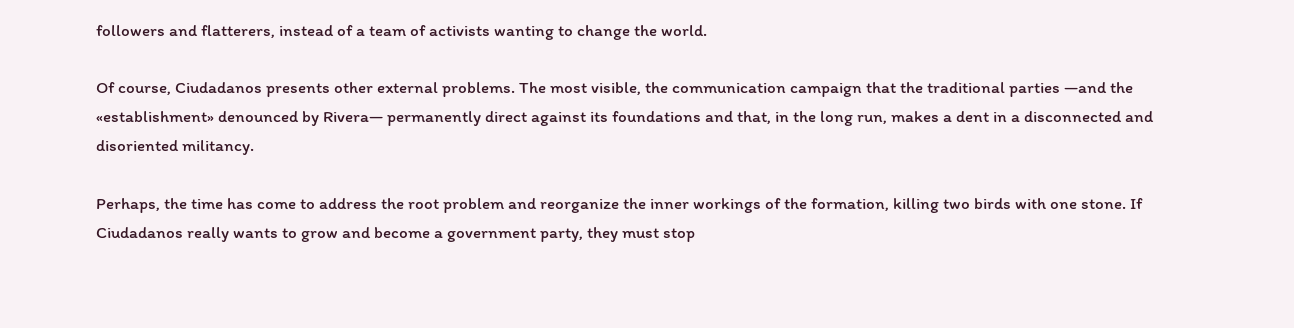followers and flatterers, instead of a team of activists wanting to change the world.

Of course, Ciudadanos presents other external problems. The most visible, the communication campaign that the traditional parties —and the «establishment» denounced by Rivera— permanently direct against its foundations and that, in the long run, makes a dent in a disconnected and disoriented militancy.

Perhaps, the time has come to address the root problem and reorganize the inner workings of the formation, killing two birds with one stone. If Ciudadanos really wants to grow and become a government party, they must stop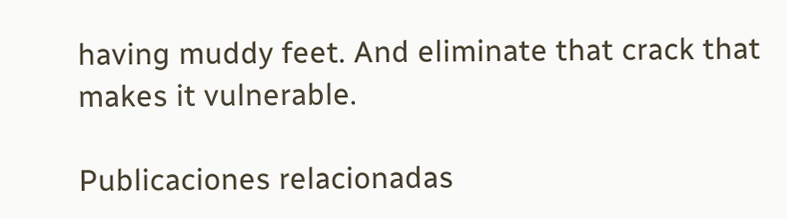having muddy feet. And eliminate that crack that makes it vulnerable.

Publicaciones relacionadas